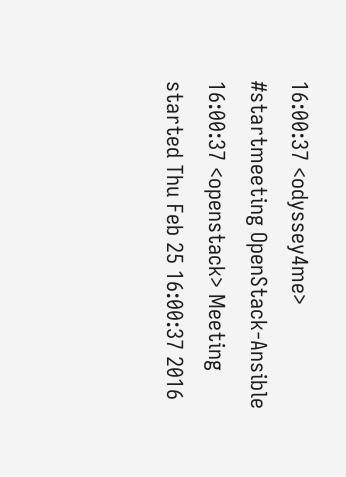16:00:37 <odyssey4me> #startmeeting OpenStack-Ansible
16:00:37 <openstack> Meeting started Thu Feb 25 16:00:37 2016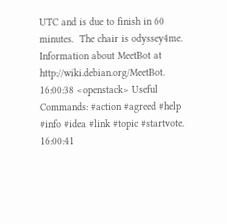UTC and is due to finish in 60 minutes.  The chair is odyssey4me. Information about MeetBot at http://wiki.debian.org/MeetBot.
16:00:38 <openstack> Useful Commands: #action #agreed #help #info #idea #link #topic #startvote.
16:00:41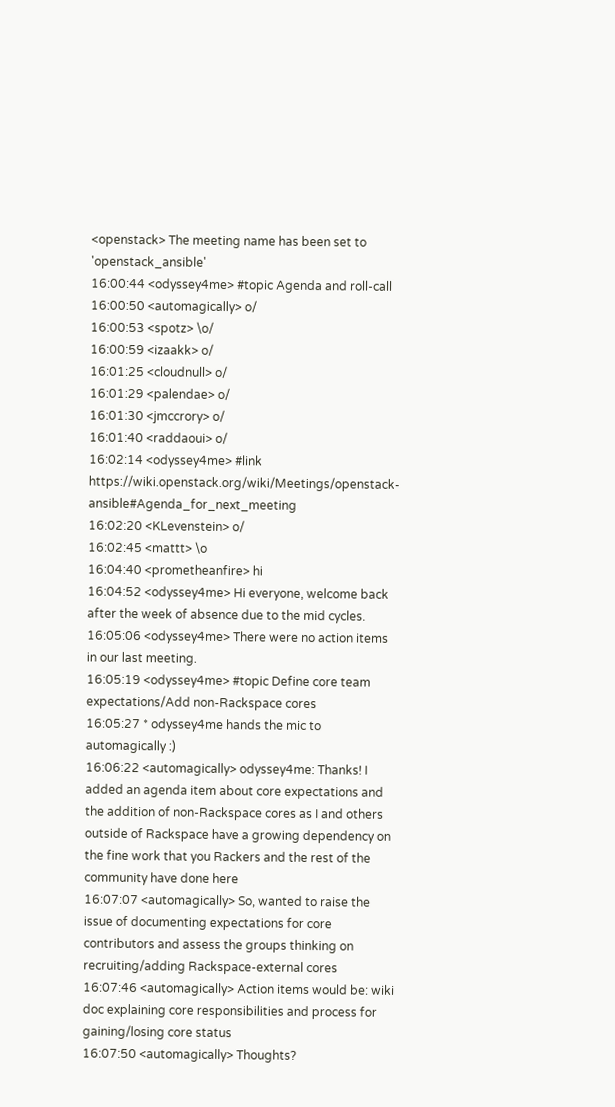<openstack> The meeting name has been set to 'openstack_ansible'
16:00:44 <odyssey4me> #topic Agenda and roll-call
16:00:50 <automagically> o/
16:00:53 <spotz> \o/
16:00:59 <izaakk> o/
16:01:25 <cloudnull> o/
16:01:29 <palendae> o/
16:01:30 <jmccrory> o/
16:01:40 <raddaoui> o/
16:02:14 <odyssey4me> #link https://wiki.openstack.org/wiki/Meetings/openstack-ansible#Agenda_for_next_meeting
16:02:20 <KLevenstein> o/
16:02:45 <mattt> \o
16:04:40 <prometheanfire> hi
16:04:52 <odyssey4me> Hi everyone, welcome back after the week of absence due to the mid cycles.
16:05:06 <odyssey4me> There were no action items in our last meeting.
16:05:19 <odyssey4me> #topic Define core team expectations/Add non-Rackspace cores
16:05:27 * odyssey4me hands the mic to automagically :)
16:06:22 <automagically> odyssey4me: Thanks! I added an agenda item about core expectations and the addition of non-Rackspace cores as I and others outside of Rackspace have a growing dependency on the fine work that you Rackers and the rest of the community have done here
16:07:07 <automagically> So, wanted to raise the issue of documenting expectations for core contributors and assess the groups thinking on recruiting/adding Rackspace-external cores
16:07:46 <automagically> Action items would be: wiki doc explaining core responsibilities and process for gaining/losing core status
16:07:50 <automagically> Thoughts?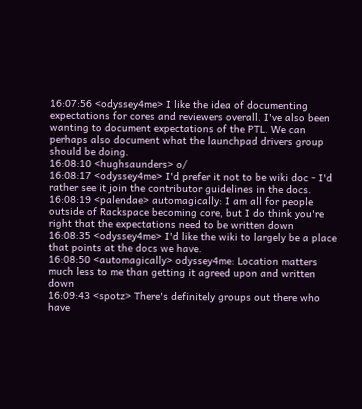16:07:56 <odyssey4me> I like the idea of documenting expectations for cores and reviewers overall. I've also been wanting to document expectations of the PTL. We can perhaps also document what the launchpad drivers group should be doing.
16:08:10 <hughsaunders> o/
16:08:17 <odyssey4me> I'd prefer it not to be wiki doc - I'd rather see it join the contributor guidelines in the docs.
16:08:19 <palendae> automagically: I am all for people outside of Rackspace becoming core, but I do think you're right that the expectations need to be written down
16:08:35 <odyssey4me> I'd like the wiki to largely be a place that points at the docs we have.
16:08:50 <automagically> odyssey4me: Location matters much less to me than getting it agreed upon and written down
16:09:43 <spotz> There's definitely groups out there who have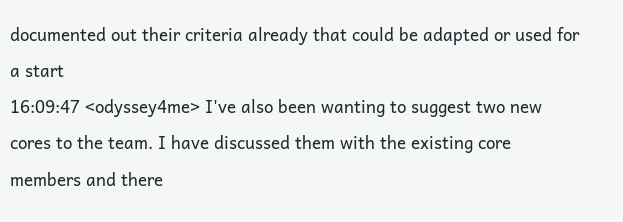documented out their criteria already that could be adapted or used for a start
16:09:47 <odyssey4me> I've also been wanting to suggest two new cores to the team. I have discussed them with the existing core members and there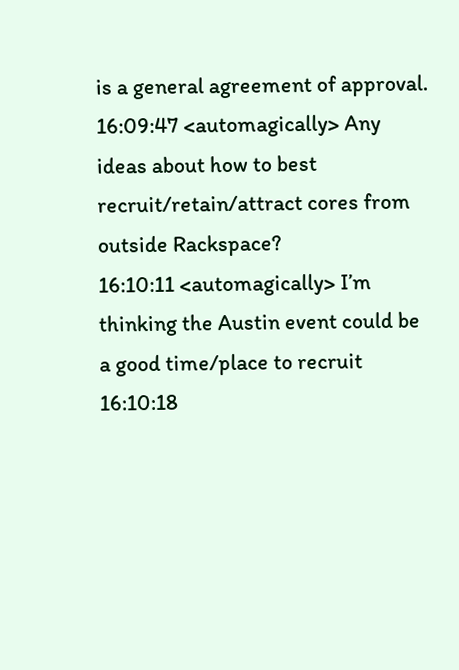is a general agreement of approval.
16:09:47 <automagically> Any ideas about how to best recruit/retain/attract cores from outside Rackspace?
16:10:11 <automagically> I’m thinking the Austin event could be a good time/place to recruit
16:10:18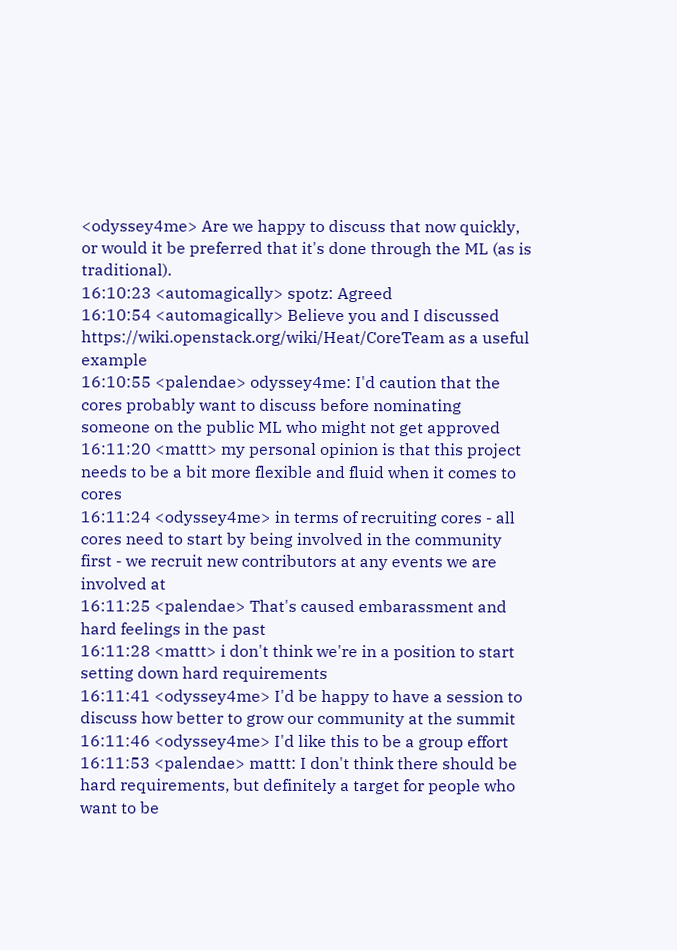<odyssey4me> Are we happy to discuss that now quickly, or would it be preferred that it's done through the ML (as is traditional).
16:10:23 <automagically> spotz: Agreed
16:10:54 <automagically> Believe you and I discussed https://wiki.openstack.org/wiki/Heat/CoreTeam as a useful example
16:10:55 <palendae> odyssey4me: I'd caution that the cores probably want to discuss before nominating someone on the public ML who might not get approved
16:11:20 <mattt> my personal opinion is that this project needs to be a bit more flexible and fluid when it comes to cores
16:11:24 <odyssey4me> in terms of recruiting cores - all cores need to start by being involved in the community first - we recruit new contributors at any events we are involved at
16:11:25 <palendae> That's caused embarassment and hard feelings in the past
16:11:28 <mattt> i don't think we're in a position to start setting down hard requirements
16:11:41 <odyssey4me> I'd be happy to have a session to discuss how better to grow our community at the summit
16:11:46 <odyssey4me> I'd like this to be a group effort
16:11:53 <palendae> mattt: I don't think there should be hard requirements, but definitely a target for people who want to be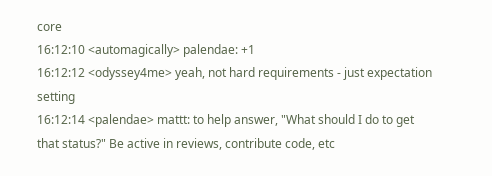core
16:12:10 <automagically> palendae: +1
16:12:12 <odyssey4me> yeah, not hard requirements - just expectation setting
16:12:14 <palendae> mattt: to help answer, "What should I do to get that status?" Be active in reviews, contribute code, etc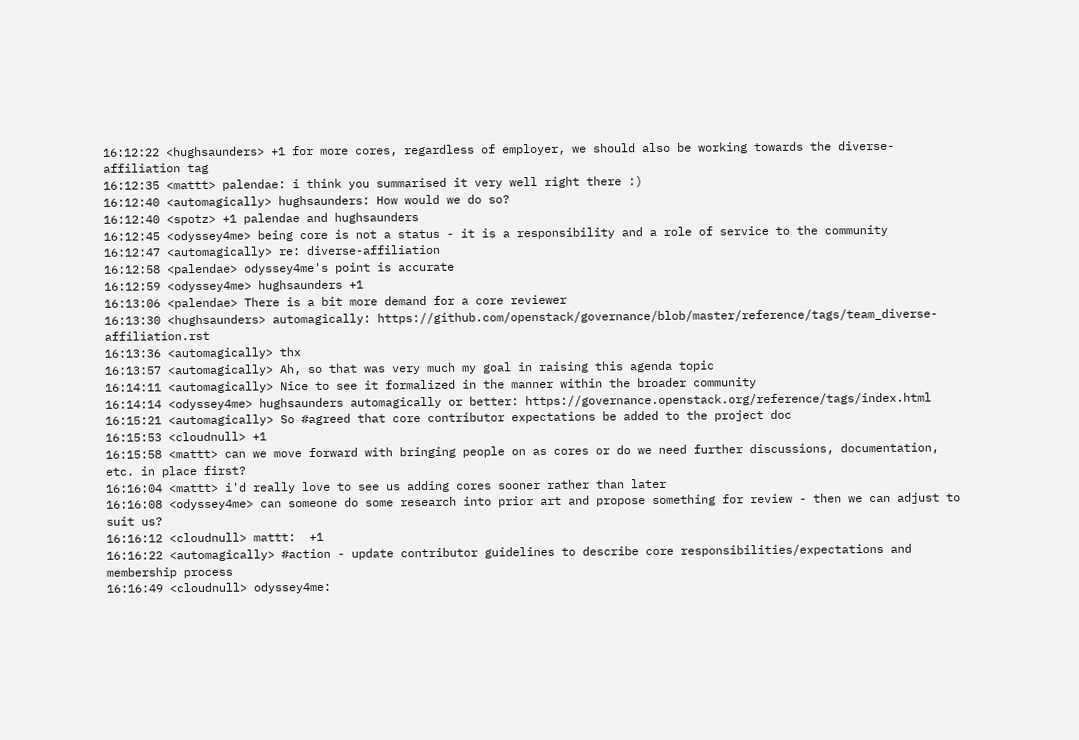16:12:22 <hughsaunders> +1 for more cores, regardless of employer, we should also be working towards the diverse-affiliation tag
16:12:35 <mattt> palendae: i think you summarised it very well right there :)
16:12:40 <automagically> hughsaunders: How would we do so?
16:12:40 <spotz> +1 palendae and hughsaunders
16:12:45 <odyssey4me> being core is not a status - it is a responsibility and a role of service to the community
16:12:47 <automagically> re: diverse-affiliation
16:12:58 <palendae> odyssey4me's point is accurate
16:12:59 <odyssey4me> hughsaunders +1
16:13:06 <palendae> There is a bit more demand for a core reviewer
16:13:30 <hughsaunders> automagically: https://github.com/openstack/governance/blob/master/reference/tags/team_diverse-affiliation.rst
16:13:36 <automagically> thx
16:13:57 <automagically> Ah, so that was very much my goal in raising this agenda topic
16:14:11 <automagically> Nice to see it formalized in the manner within the broader community
16:14:14 <odyssey4me> hughsaunders automagically or better: https://governance.openstack.org/reference/tags/index.html
16:15:21 <automagically> So #agreed that core contributor expectations be added to the project doc
16:15:53 <cloudnull> +1
16:15:58 <mattt> can we move forward with bringing people on as cores or do we need further discussions, documentation, etc. in place first?
16:16:04 <mattt> i'd really love to see us adding cores sooner rather than later
16:16:08 <odyssey4me> can someone do some research into prior art and propose something for review - then we can adjust to suit us?
16:16:12 <cloudnull> mattt:  +1
16:16:22 <automagically> #action - update contributor guidelines to describe core responsibilities/expectations and membership process
16:16:49 <cloudnull> odyssey4me: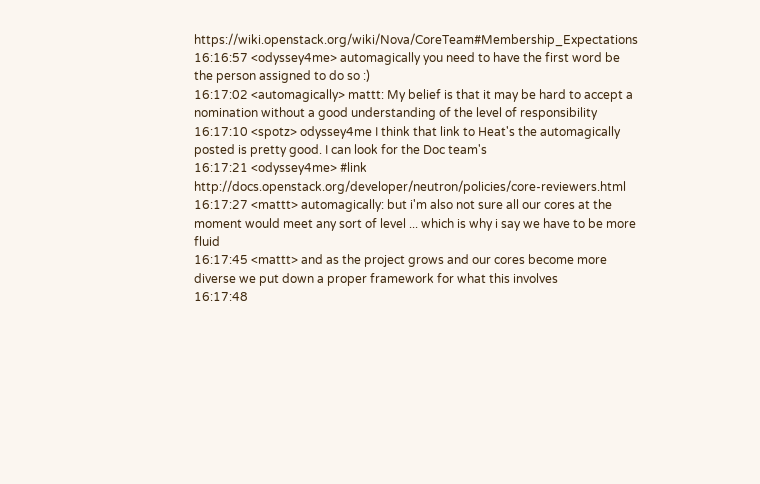https://wiki.openstack.org/wiki/Nova/CoreTeam#Membership_Expectations
16:16:57 <odyssey4me> automagically you need to have the first word be the person assigned to do so :)
16:17:02 <automagically> mattt: My belief is that it may be hard to accept a nomination without a good understanding of the level of responsibility
16:17:10 <spotz> odyssey4me I think that link to Heat's the automagically posted is pretty good. I can look for the Doc team's
16:17:21 <odyssey4me> #link http://docs.openstack.org/developer/neutron/policies/core-reviewers.html
16:17:27 <mattt> automagically: but i'm also not sure all our cores at the moment would meet any sort of level ... which is why i say we have to be more fluid
16:17:45 <mattt> and as the project grows and our cores become more diverse we put down a proper framework for what this involves
16:17:48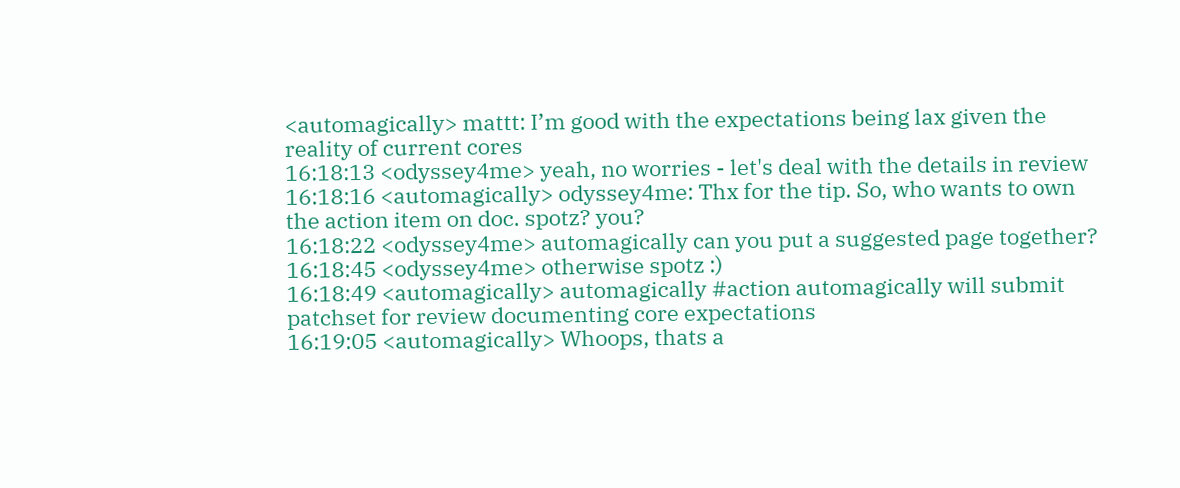<automagically> mattt: I’m good with the expectations being lax given the reality of current cores
16:18:13 <odyssey4me> yeah, no worries - let's deal with the details in review
16:18:16 <automagically> odyssey4me: Thx for the tip. So, who wants to own the action item on doc. spotz? you?
16:18:22 <odyssey4me> automagically can you put a suggested page together?
16:18:45 <odyssey4me> otherwise spotz :)
16:18:49 <automagically> automagically #action automagically will submit patchset for review documenting core expectations
16:19:05 <automagically> Whoops, thats a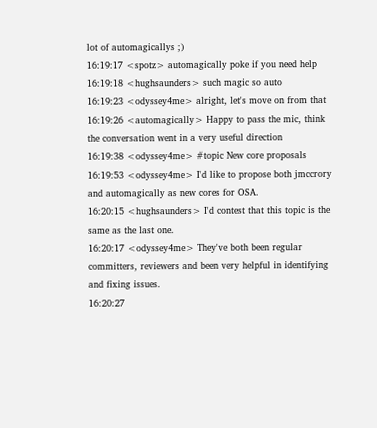lot of automagicallys ;)
16:19:17 <spotz> automagically poke if you need help
16:19:18 <hughsaunders> such magic so auto
16:19:23 <odyssey4me> alright, let's move on from that
16:19:26 <automagically> Happy to pass the mic, think the conversation went in a very useful direction
16:19:38 <odyssey4me> #topic New core proposals
16:19:53 <odyssey4me> I'd like to propose both jmccrory and automagically as new cores for OSA.
16:20:15 <hughsaunders> I'd contest that this topic is the same as the last one.
16:20:17 <odyssey4me> They've both been regular committers, reviewers and been very helpful in identifying and fixing issues.
16:20:27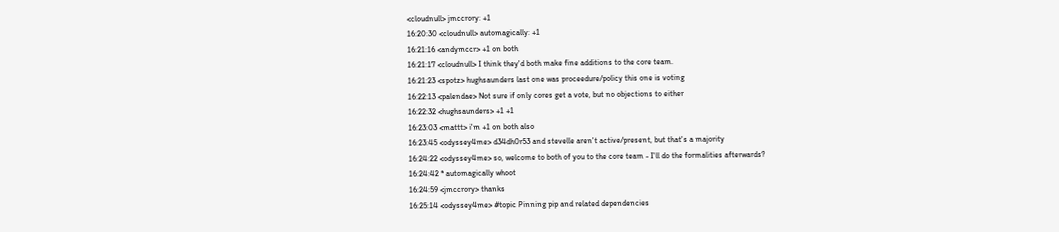<cloudnull> jmccrory: +1
16:20:30 <cloudnull> automagically: +1
16:21:16 <andymccr> +1 on both
16:21:17 <cloudnull> I think they'd both make fine additions to the core team.
16:21:23 <spotz> hughsaunders last one was proceedure/policy this one is voting
16:22:13 <palendae> Not sure if only cores get a vote, but no objections to either
16:22:32 <hughsaunders> +1 +1
16:23:03 <mattt> i'm +1 on both also
16:23:45 <odyssey4me> d34dh0r53 and stevelle aren't active/present, but that's a majority
16:24:22 <odyssey4me> so, welcome to both of you to the core team - I'll do the formalities afterwards?
16:24:42 * automagically whoot
16:24:59 <jmccrory> thanks
16:25:14 <odyssey4me> #topic Pinning pip and related dependencies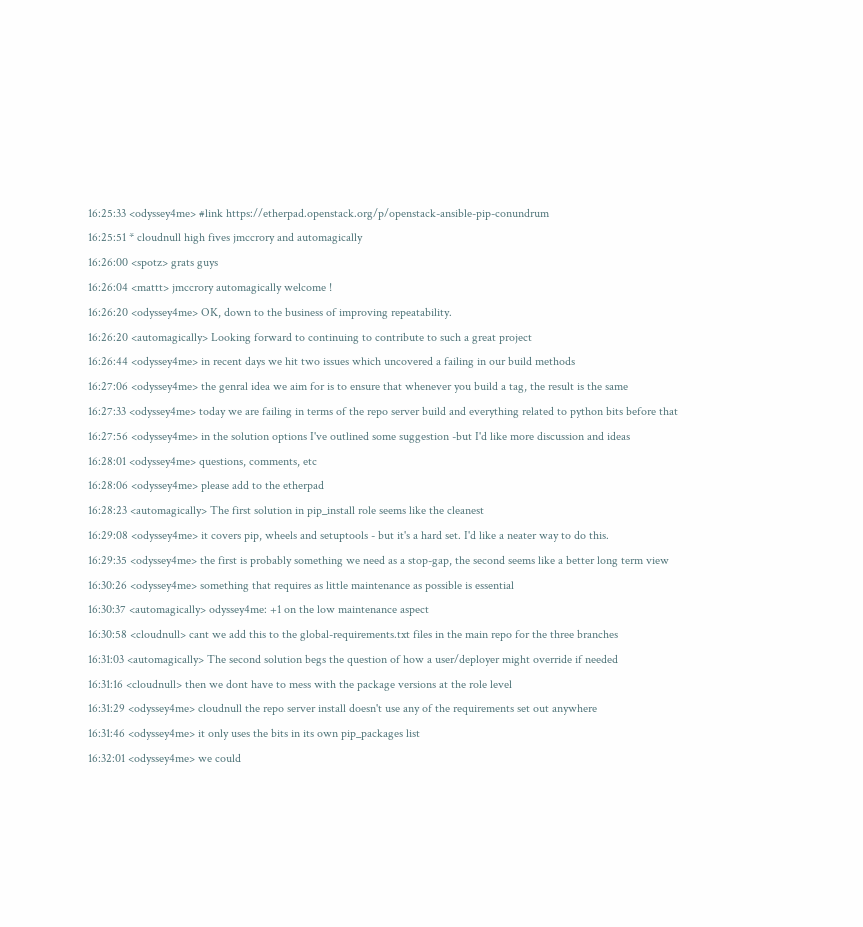16:25:33 <odyssey4me> #link https://etherpad.openstack.org/p/openstack-ansible-pip-conundrum
16:25:51 * cloudnull high fives jmccrory and automagically
16:26:00 <spotz> grats guys
16:26:04 <mattt> jmccrory automagically welcome !
16:26:20 <odyssey4me> OK, down to the business of improving repeatability.
16:26:20 <automagically> Looking forward to continuing to contribute to such a great project
16:26:44 <odyssey4me> in recent days we hit two issues which uncovered a failing in our build methods
16:27:06 <odyssey4me> the genral idea we aim for is to ensure that whenever you build a tag, the result is the same
16:27:33 <odyssey4me> today we are failing in terms of the repo server build and everything related to python bits before that
16:27:56 <odyssey4me> in the solution options I've outlined some suggestion -but I'd like more discussion and ideas
16:28:01 <odyssey4me> questions, comments, etc
16:28:06 <odyssey4me> please add to the etherpad
16:28:23 <automagically> The first solution in pip_install role seems like the cleanest
16:29:08 <odyssey4me> it covers pip, wheels and setuptools - but it's a hard set. I'd like a neater way to do this.
16:29:35 <odyssey4me> the first is probably something we need as a stop-gap, the second seems like a better long term view
16:30:26 <odyssey4me> something that requires as little maintenance as possible is essential
16:30:37 <automagically> odyssey4me: +1 on the low maintenance aspect
16:30:58 <cloudnull> cant we add this to the global-requirements.txt files in the main repo for the three branches
16:31:03 <automagically> The second solution begs the question of how a user/deployer might override if needed
16:31:16 <cloudnull> then we dont have to mess with the package versions at the role level
16:31:29 <odyssey4me> cloudnull the repo server install doesn't use any of the requirements set out anywhere
16:31:46 <odyssey4me> it only uses the bits in its own pip_packages list
16:32:01 <odyssey4me> we could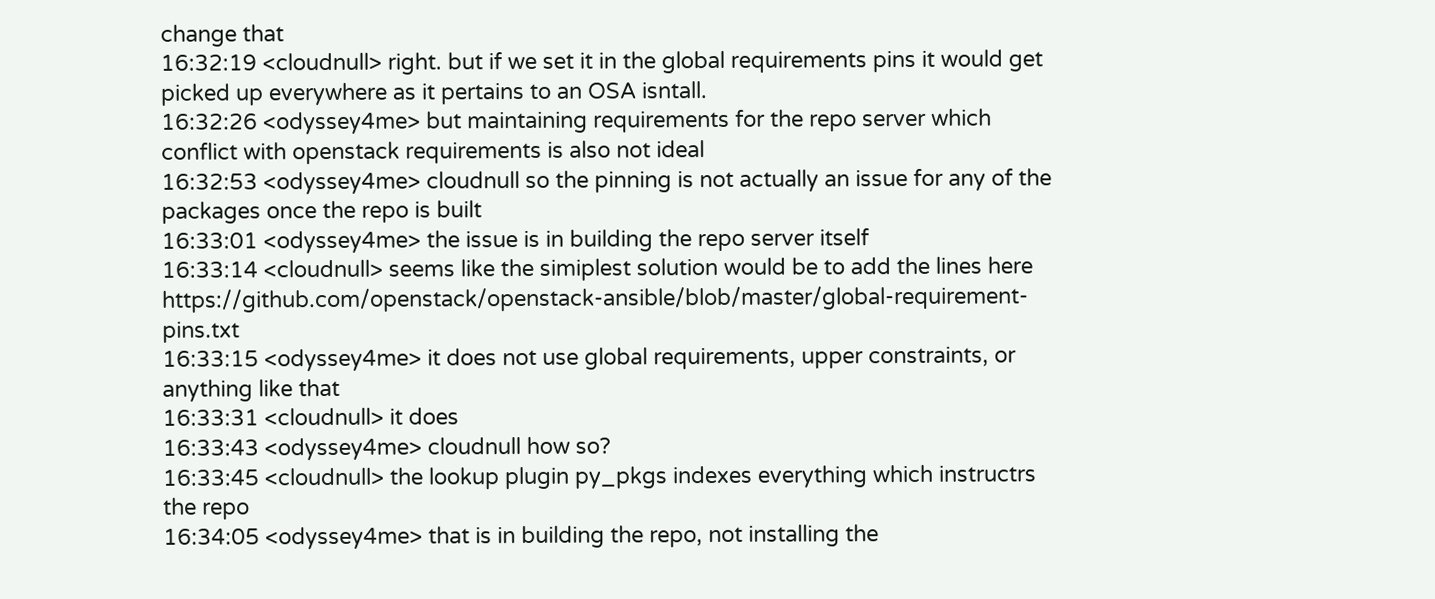change that
16:32:19 <cloudnull> right. but if we set it in the global requirements pins it would get picked up everywhere as it pertains to an OSA isntall.
16:32:26 <odyssey4me> but maintaining requirements for the repo server which conflict with openstack requirements is also not ideal
16:32:53 <odyssey4me> cloudnull so the pinning is not actually an issue for any of the packages once the repo is built
16:33:01 <odyssey4me> the issue is in building the repo server itself
16:33:14 <cloudnull> seems like the simiplest solution would be to add the lines here https://github.com/openstack/openstack-ansible/blob/master/global-requirement-pins.txt
16:33:15 <odyssey4me> it does not use global requirements, upper constraints, or anything like that
16:33:31 <cloudnull> it does
16:33:43 <odyssey4me> cloudnull how so?
16:33:45 <cloudnull> the lookup plugin py_pkgs indexes everything which instructrs the repo
16:34:05 <odyssey4me> that is in building the repo, not installing the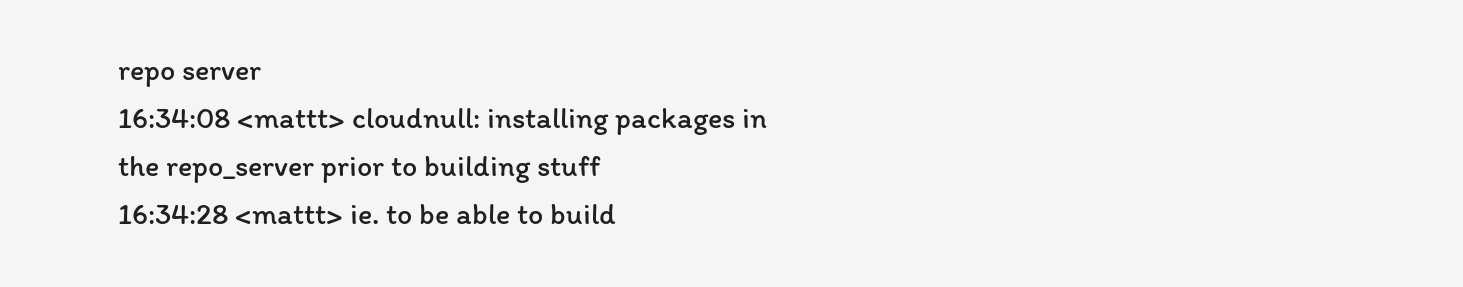repo server
16:34:08 <mattt> cloudnull: installing packages in the repo_server prior to building stuff
16:34:28 <mattt> ie. to be able to build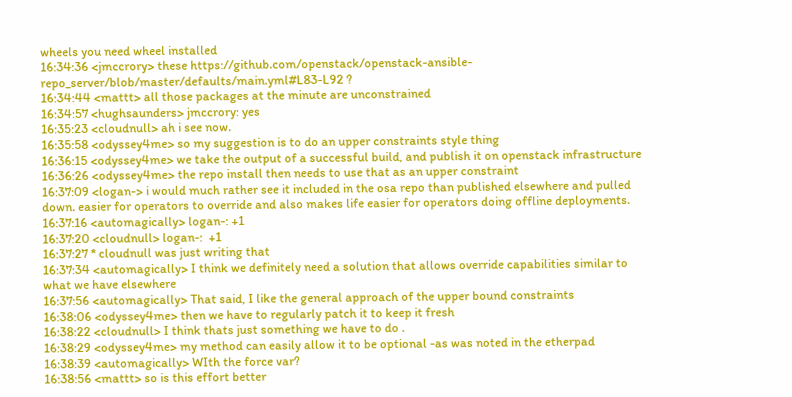wheels you need wheel installed
16:34:36 <jmccrory> these https://github.com/openstack/openstack-ansible-repo_server/blob/master/defaults/main.yml#L83-L92 ?
16:34:44 <mattt> all those packages at the minute are unconstrained
16:34:57 <hughsaunders> jmccrory: yes
16:35:23 <cloudnull> ah i see now.
16:35:58 <odyssey4me> so my suggestion is to do an upper constraints style thing
16:36:15 <odyssey4me> we take the output of a successful build, and publish it on openstack infrastructure
16:36:26 <odyssey4me> the repo install then needs to use that as an upper constraint
16:37:09 <logan-> i would much rather see it included in the osa repo than published elsewhere and pulled down. easier for operators to override and also makes life easier for operators doing offline deployments.
16:37:16 <automagically> logan-: +1
16:37:20 <cloudnull> logan-:  +1
16:37:27 * cloudnull was just writing that
16:37:34 <automagically> I think we definitely need a solution that allows override capabilities similar to what we have elsewhere
16:37:56 <automagically> That said, I like the general approach of the upper bound constraints
16:38:06 <odyssey4me> then we have to regularly patch it to keep it fresh
16:38:22 <cloudnull> I think thats just something we have to do .
16:38:29 <odyssey4me> my method can easily allow it to be optional -as was noted in the etherpad
16:38:39 <automagically> WIth the force var?
16:38:56 <mattt> so is this effort better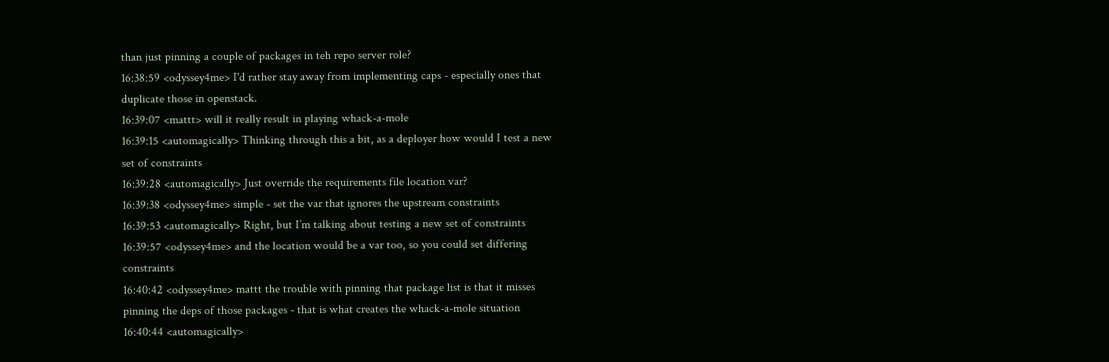than just pinning a couple of packages in teh repo server role?
16:38:59 <odyssey4me> I'd rather stay away from implementing caps - especially ones that duplicate those in openstack.
16:39:07 <mattt> will it really result in playing whack-a-mole
16:39:15 <automagically> Thinking through this a bit, as a deployer how would I test a new set of constraints
16:39:28 <automagically> Just override the requirements file location var?
16:39:38 <odyssey4me> simple - set the var that ignores the upstream constraints
16:39:53 <automagically> Right, but I’m talking about testing a new set of constraints
16:39:57 <odyssey4me> and the location would be a var too, so you could set differing constraints
16:40:42 <odyssey4me> mattt the trouble with pinning that package list is that it misses pinning the deps of those packages - that is what creates the whack-a-mole situation
16:40:44 <automagically>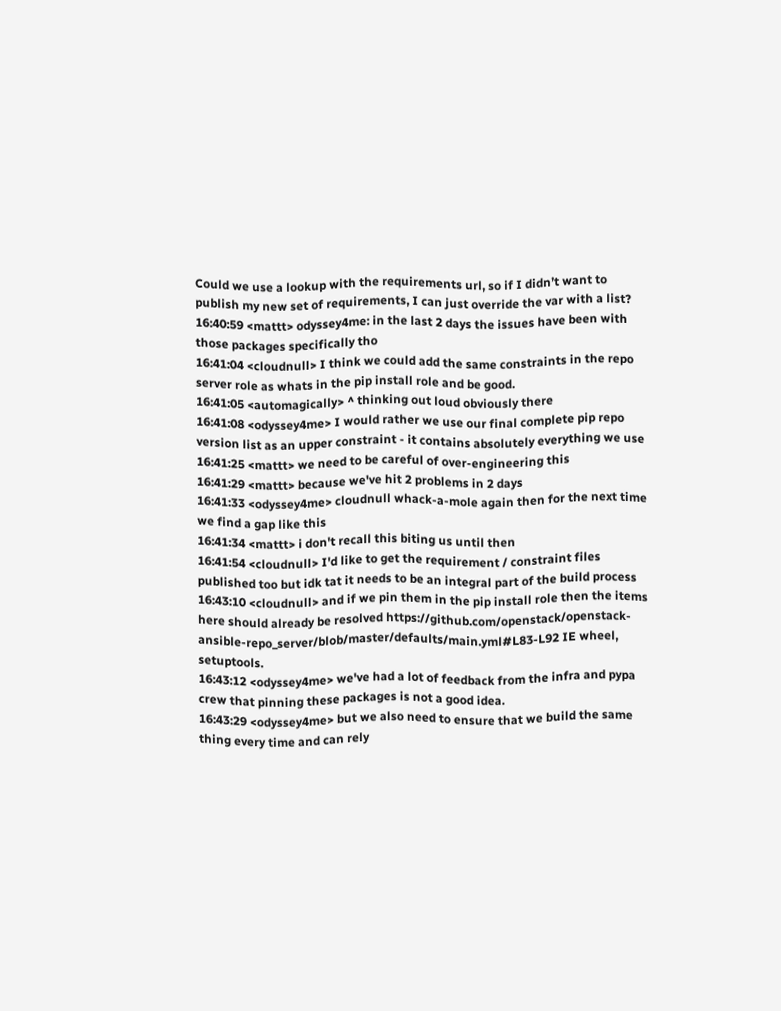Could we use a lookup with the requirements url, so if I didn’t want to publish my new set of requirements, I can just override the var with a list?
16:40:59 <mattt> odyssey4me: in the last 2 days the issues have been with those packages specifically tho
16:41:04 <cloudnull> I think we could add the same constraints in the repo server role as whats in the pip install role and be good.
16:41:05 <automagically> ^ thinking out loud obviously there
16:41:08 <odyssey4me> I would rather we use our final complete pip repo version list as an upper constraint - it contains absolutely everything we use
16:41:25 <mattt> we need to be careful of over-engineering this
16:41:29 <mattt> because we've hit 2 problems in 2 days
16:41:33 <odyssey4me> cloudnull whack-a-mole again then for the next time we find a gap like this
16:41:34 <mattt> i don't recall this biting us until then
16:41:54 <cloudnull> I'd like to get the requirement / constraint files published too but idk tat it needs to be an integral part of the build process
16:43:10 <cloudnull> and if we pin them in the pip install role then the items here should already be resolved https://github.com/openstack/openstack-ansible-repo_server/blob/master/defaults/main.yml#L83-L92 IE wheel, setuptools.
16:43:12 <odyssey4me> we've had a lot of feedback from the infra and pypa crew that pinning these packages is not a good idea.
16:43:29 <odyssey4me> but we also need to ensure that we build the same thing every time and can rely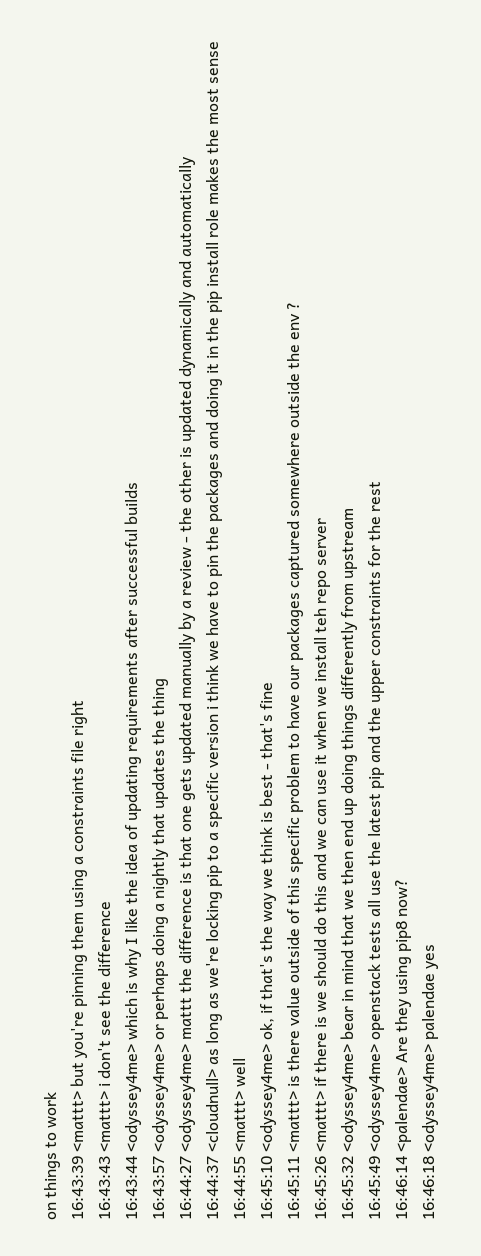on things to work
16:43:39 <mattt> but you're pinning them using a constraints file right
16:43:43 <mattt> i don't see the difference
16:43:44 <odyssey4me> which is why I like the idea of updating requirements after successful builds
16:43:57 <odyssey4me> or perhaps doing a nightly that updates the thing
16:44:27 <odyssey4me> mattt the difference is that one gets updated manually by a review - the other is updated dynamically and automatically
16:44:37 <cloudnull> as long as we're locking pip to a specific version i think we have to pin the packages and doing it in the pip install role makes the most sense
16:44:55 <mattt> well
16:45:10 <odyssey4me> ok, if that's the way we think is best - that's fine
16:45:11 <mattt> is there value outside of this specific problem to have our packages captured somewhere outside the env ?
16:45:26 <mattt> if there is we should do this and we can use it when we install teh repo server
16:45:32 <odyssey4me> bear in mind that we then end up doing things differently from upstream
16:45:49 <odyssey4me> openstack tests all use the latest pip and the upper constraints for the rest
16:46:14 <palendae> Are they using pip8 now?
16:46:18 <odyssey4me> palendae yes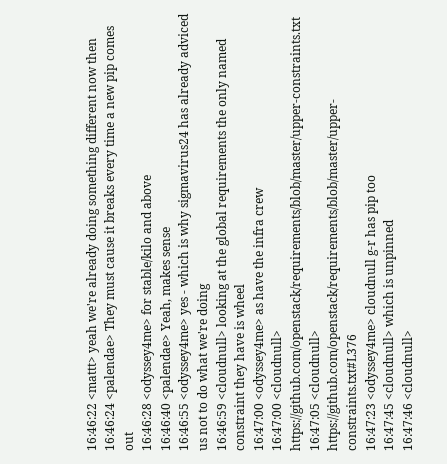16:46:22 <mattt> yeah we're already doing something different now then
16:46:24 <palendae> They must cause it breaks every time a new pip comes out
16:46:28 <odyssey4me> for stable/kilo and above
16:46:40 <palendae> Yeah, makes sense
16:46:55 <odyssey4me> yes - which is why sigmavirus24 has already adviced us not to do what we're doing
16:46:59 <cloudnull> looking at the global requirements the only named constraint they have is wheel
16:47:00 <odyssey4me> as have the infra crew
16:47:00 <cloudnull> https://github.com/openstack/requirements/blob/master/upper-constraints.txt
16:47:05 <cloudnull> https://github.com/openstack/requirements/blob/master/upper-constraints.txt#L376
16:47:23 <odyssey4me> cloudnull g-r has pip too
16:47:45 <cloudnull> which is unpinned
16:47:46 <cloudnull>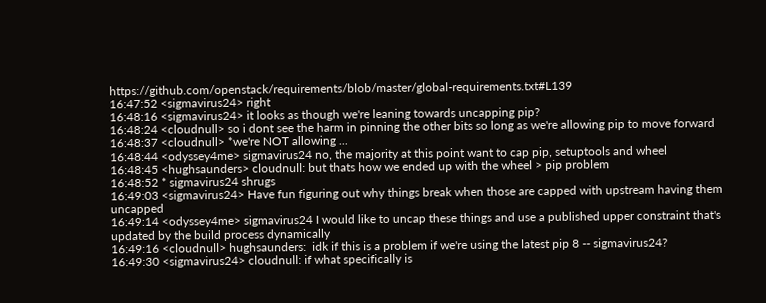https://github.com/openstack/requirements/blob/master/global-requirements.txt#L139
16:47:52 <sigmavirus24> right
16:48:16 <sigmavirus24> it looks as though we're leaning towards uncapping pip?
16:48:24 <cloudnull> so i dont see the harm in pinning the other bits so long as we're allowing pip to move forward
16:48:37 <cloudnull> *we're NOT allowing ...
16:48:44 <odyssey4me> sigmavirus24 no, the majority at this point want to cap pip, setuptools and wheel
16:48:45 <hughsaunders> cloudnull: but thats how we ended up with the wheel > pip problem
16:48:52 * sigmavirus24 shrugs
16:49:03 <sigmavirus24> Have fun figuring out why things break when those are capped with upstream having them uncapped
16:49:14 <odyssey4me> sigmavirus24 I would like to uncap these things and use a published upper constraint that's updated by the build process dynamically
16:49:16 <cloudnull> hughsaunders:  idk if this is a problem if we're using the latest pip 8 -- sigmavirus24?
16:49:30 <sigmavirus24> cloudnull: if what specifically is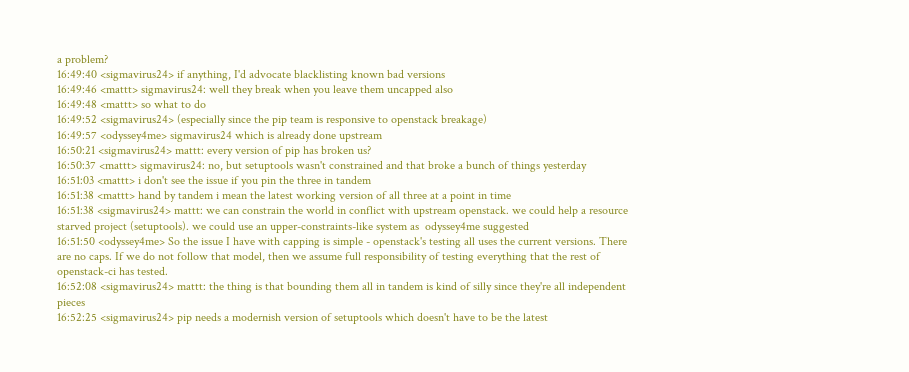a problem?
16:49:40 <sigmavirus24> if anything, I'd advocate blacklisting known bad versions
16:49:46 <mattt> sigmavirus24: well they break when you leave them uncapped also
16:49:48 <mattt> so what to do
16:49:52 <sigmavirus24> (especially since the pip team is responsive to openstack breakage)
16:49:57 <odyssey4me> sigmavirus24 which is already done upstream
16:50:21 <sigmavirus24> mattt: every version of pip has broken us?
16:50:37 <mattt> sigmavirus24: no, but setuptools wasn't constrained and that broke a bunch of things yesterday
16:51:03 <mattt> i don't see the issue if you pin the three in tandem
16:51:38 <mattt> hand by tandem i mean the latest working version of all three at a point in time
16:51:38 <sigmavirus24> mattt: we can constrain the world in conflict with upstream openstack. we could help a resource starved project (setuptools). we could use an upper-constraints-like system as  odyssey4me suggested
16:51:50 <odyssey4me> So the issue I have with capping is simple - openstack's testing all uses the current versions. There are no caps. If we do not follow that model, then we assume full responsibility of testing everything that the rest of openstack-ci has tested.
16:52:08 <sigmavirus24> mattt: the thing is that bounding them all in tandem is kind of silly since they're all independent pieces
16:52:25 <sigmavirus24> pip needs a modernish version of setuptools which doesn't have to be the latest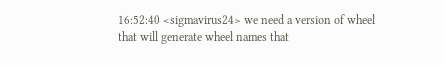16:52:40 <sigmavirus24> we need a version of wheel that will generate wheel names that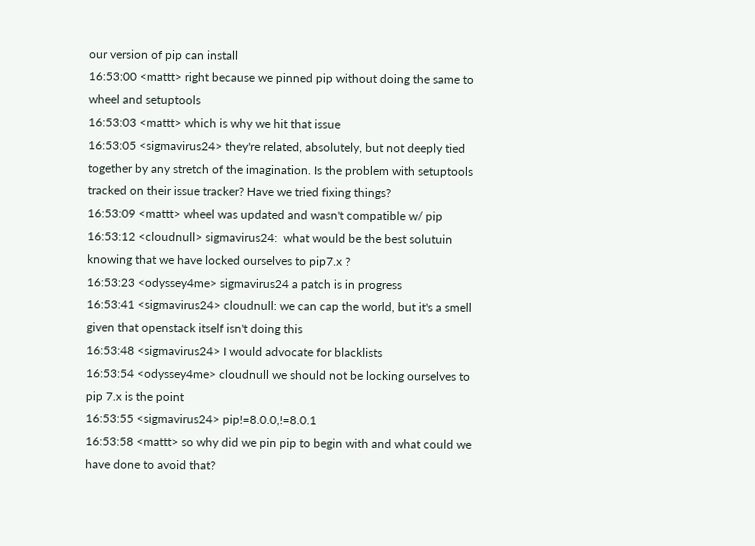our version of pip can install
16:53:00 <mattt> right because we pinned pip without doing the same to wheel and setuptools
16:53:03 <mattt> which is why we hit that issue
16:53:05 <sigmavirus24> they're related, absolutely, but not deeply tied together by any stretch of the imagination. Is the problem with setuptools tracked on their issue tracker? Have we tried fixing things?
16:53:09 <mattt> wheel was updated and wasn't compatible w/ pip
16:53:12 <cloudnull> sigmavirus24:  what would be the best solutuin knowing that we have locked ourselves to pip7.x ?
16:53:23 <odyssey4me> sigmavirus24 a patch is in progress
16:53:41 <sigmavirus24> cloudnull: we can cap the world, but it's a smell given that openstack itself isn't doing this
16:53:48 <sigmavirus24> I would advocate for blacklists
16:53:54 <odyssey4me> cloudnull we should not be locking ourselves to pip 7.x is the point
16:53:55 <sigmavirus24> pip!=8.0.0,!=8.0.1
16:53:58 <mattt> so why did we pin pip to begin with and what could we have done to avoid that?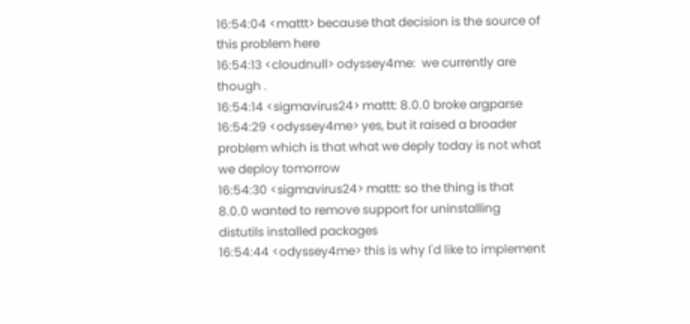16:54:04 <mattt> because that decision is the source of this problem here
16:54:13 <cloudnull> odyssey4me:  we currently are though .
16:54:14 <sigmavirus24> mattt: 8.0.0 broke argparse
16:54:29 <odyssey4me> yes, but it raised a broader problem which is that what we deply today is not what we deploy tomorrow
16:54:30 <sigmavirus24> mattt: so the thing is that 8.0.0 wanted to remove support for uninstalling distutils installed packages
16:54:44 <odyssey4me> this is why I'd like to implement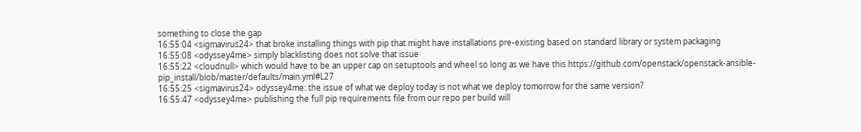something to close the gap
16:55:04 <sigmavirus24> that broke installing things with pip that might have installations pre-existing based on standard library or system packaging
16:55:08 <odyssey4me> simply blacklisting does not solve that issue
16:55:22 <cloudnull> which would have to be an upper cap on setuptools and wheel so long as we have this https://github.com/openstack/openstack-ansible-pip_install/blob/master/defaults/main.yml#L27
16:55:25 <sigmavirus24> odyssey4me: the issue of what we deploy today is not what we deploy tomorrow for the same version?
16:55:47 <odyssey4me> publishing the full pip requirements file from our repo per build will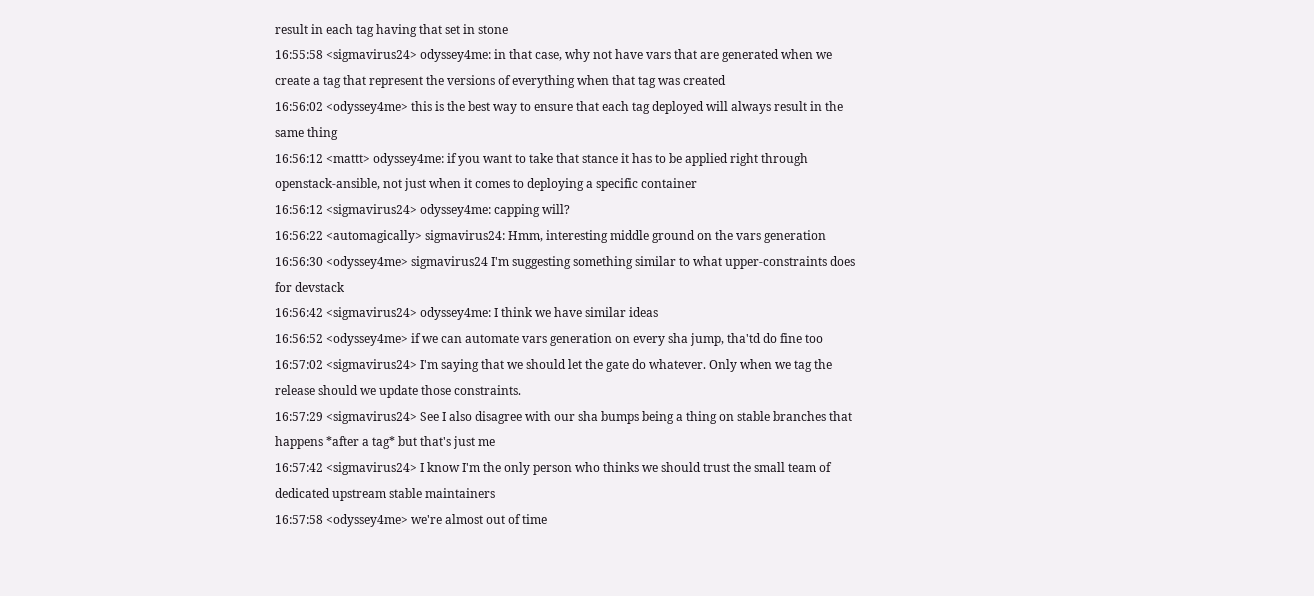result in each tag having that set in stone
16:55:58 <sigmavirus24> odyssey4me: in that case, why not have vars that are generated when we create a tag that represent the versions of everything when that tag was created
16:56:02 <odyssey4me> this is the best way to ensure that each tag deployed will always result in the same thing
16:56:12 <mattt> odyssey4me: if you want to take that stance it has to be applied right through openstack-ansible, not just when it comes to deploying a specific container
16:56:12 <sigmavirus24> odyssey4me: capping will?
16:56:22 <automagically> sigmavirus24: Hmm, interesting middle ground on the vars generation
16:56:30 <odyssey4me> sigmavirus24 I'm suggesting something similar to what upper-constraints does for devstack
16:56:42 <sigmavirus24> odyssey4me: I think we have similar ideas
16:56:52 <odyssey4me> if we can automate vars generation on every sha jump, tha'td do fine too
16:57:02 <sigmavirus24> I'm saying that we should let the gate do whatever. Only when we tag the release should we update those constraints.
16:57:29 <sigmavirus24> See I also disagree with our sha bumps being a thing on stable branches that happens *after a tag* but that's just me
16:57:42 <sigmavirus24> I know I'm the only person who thinks we should trust the small team of dedicated upstream stable maintainers
16:57:58 <odyssey4me> we're almost out of time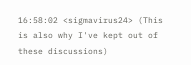16:58:02 <sigmavirus24> (This is also why I've kept out of these discussions)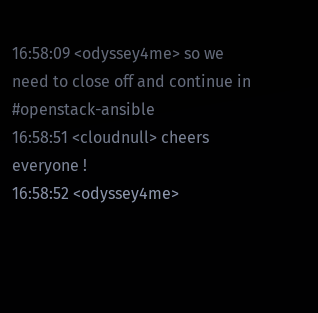16:58:09 <odyssey4me> so we need to close off and continue in #openstack-ansible
16:58:51 <cloudnull> cheers everyone !
16:58:52 <odyssey4me>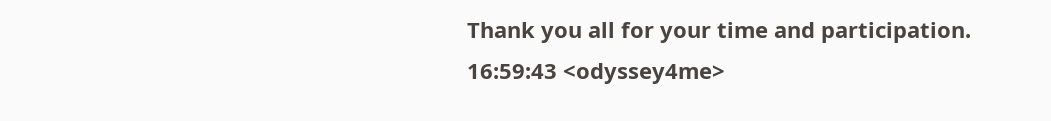Thank you all for your time and participation.
16:59:43 <odyssey4me>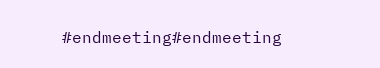#endmeeting#endmeeting